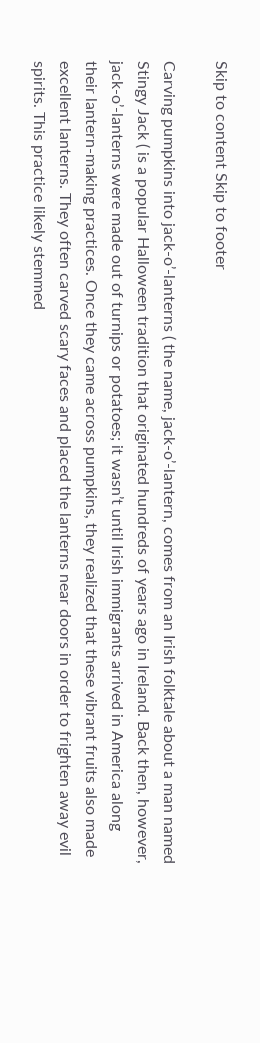Skip to content Skip to footer

Carving pumpkins into jack-o’-lanterns ( the name, jack-o’-lantern, comes from an Irish folktale about a man named Stingy Jack ( is a popular Halloween tradition that originated hundreds of years ago in Ireland. Back then, however, jack-o’-lanterns were made out of turnips or potatoes; it wasn’t until Irish immigrants arrived in America along their lantern-making practices. Once they came across pumpkins, they realized that these vibrant fruits also made excellent lanterns. They often carved scary faces and placed the lanterns near doors in order to frighten away evil spirits. This practice likely stemmed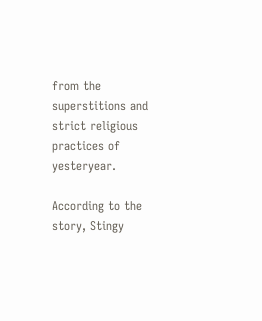from the superstitions and strict religious practices of yesteryear.

According to the story, Stingy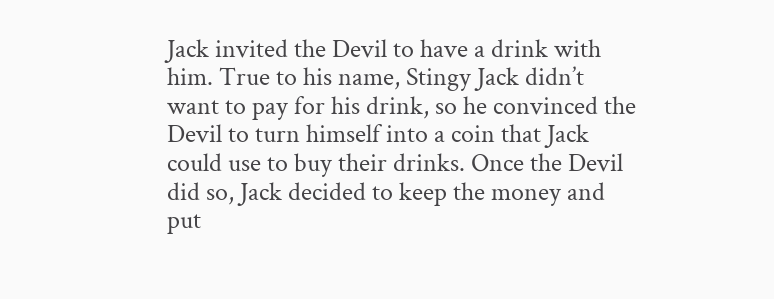Jack invited the Devil to have a drink with him. True to his name, Stingy Jack didn’t want to pay for his drink, so he convinced the Devil to turn himself into a coin that Jack could use to buy their drinks. Once the Devil did so, Jack decided to keep the money and put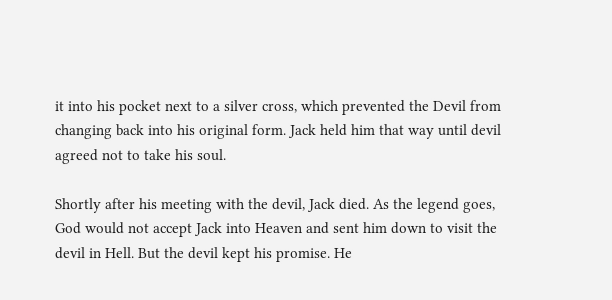it into his pocket next to a silver cross, which prevented the Devil from changing back into his original form. Jack held him that way until devil agreed not to take his soul.

Shortly after his meeting with the devil, Jack died. As the legend goes, God would not accept Jack into Heaven and sent him down to visit the devil in Hell. But the devil kept his promise. He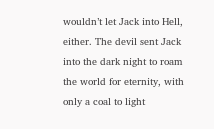wouldn’t let Jack into Hell, either. The devil sent Jack into the dark night to roam the world for eternity, with only a coal to light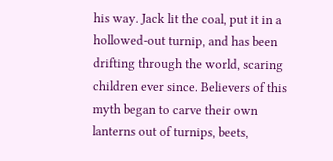his way. Jack lit the coal, put it in a hollowed-out turnip, and has been drifting through the world, scaring children ever since. Believers of this myth began to carve their own lanterns out of turnips, beets,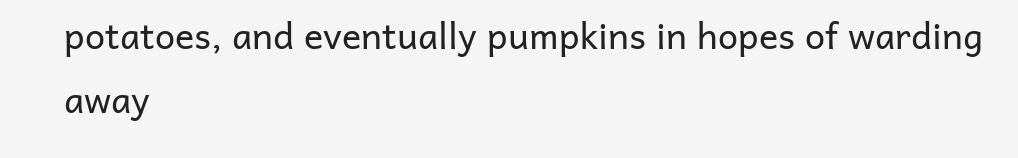potatoes, and eventually pumpkins in hopes of warding away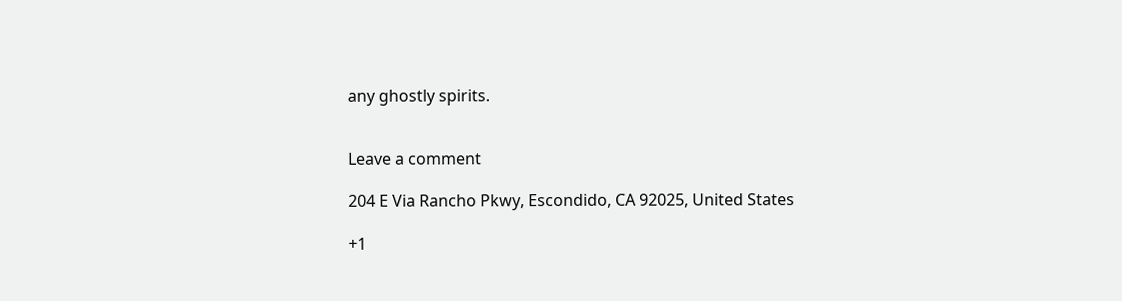any ghostly spirits.


Leave a comment

204 E Via Rancho Pkwy, Escondido, CA 92025, United States

+1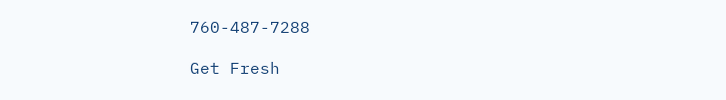760-487-7288

Get Fresh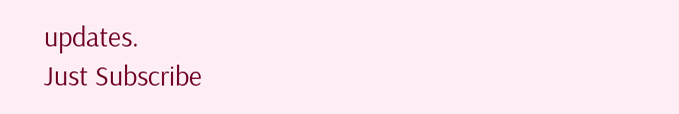updates.
Just Subscribe